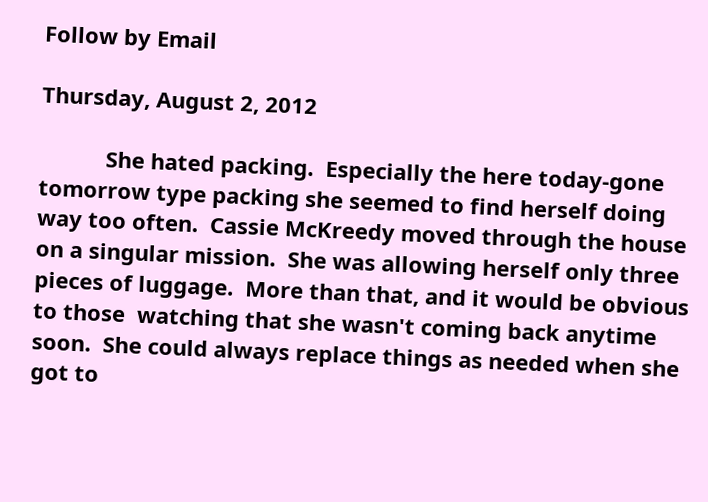Follow by Email

Thursday, August 2, 2012

           She hated packing.  Especially the here today-gone tomorrow type packing she seemed to find herself doing way too often.  Cassie McKreedy moved through the house on a singular mission.  She was allowing herself only three pieces of luggage.  More than that, and it would be obvious to those  watching that she wasn't coming back anytime soon.  She could always replace things as needed when she got to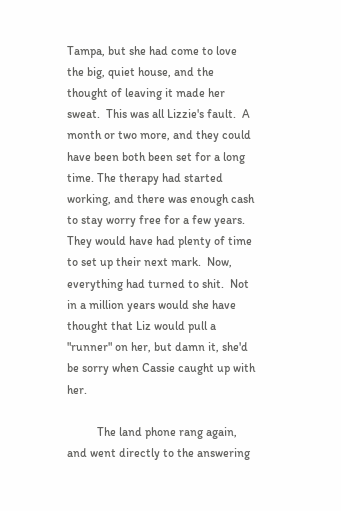Tampa, but she had come to love the big, quiet house, and the thought of leaving it made her sweat.  This was all Lizzie's fault.  A month or two more, and they could have been both been set for a long time. The therapy had started working, and there was enough cash to stay worry free for a few years. They would have had plenty of time to set up their next mark.  Now, everything had turned to shit.  Not in a million years would she have thought that Liz would pull a "runner" on her, but damn it, she'd be sorry when Cassie caught up with her.

          The land phone rang again, and went directly to the answering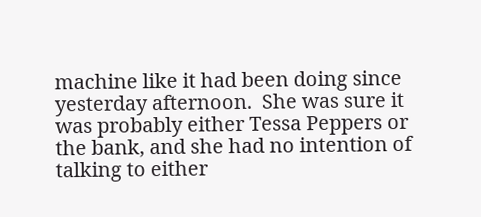machine like it had been doing since yesterday afternoon.  She was sure it was probably either Tessa Peppers or the bank, and she had no intention of talking to either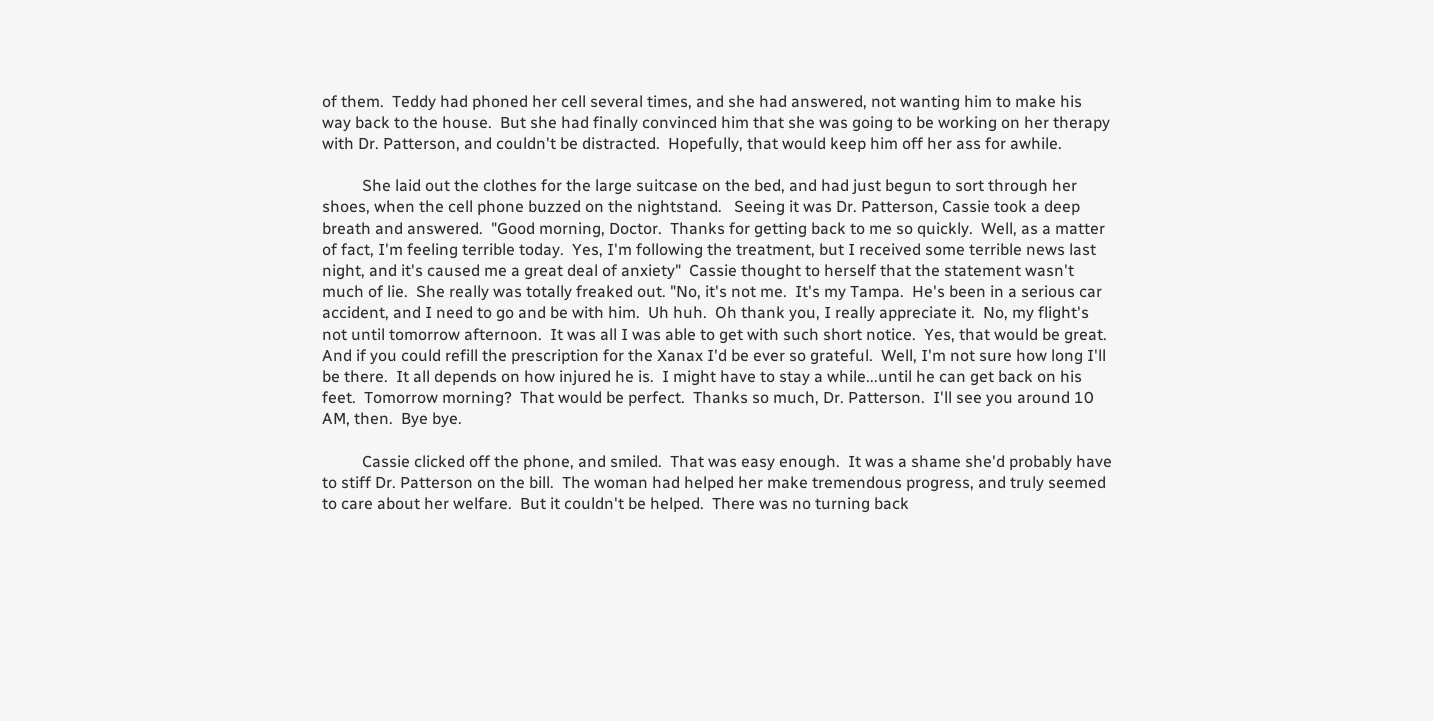of them.  Teddy had phoned her cell several times, and she had answered, not wanting him to make his way back to the house.  But she had finally convinced him that she was going to be working on her therapy with Dr. Patterson, and couldn't be distracted.  Hopefully, that would keep him off her ass for awhile.

          She laid out the clothes for the large suitcase on the bed, and had just begun to sort through her shoes, when the cell phone buzzed on the nightstand.   Seeing it was Dr. Patterson, Cassie took a deep breath and answered.  "Good morning, Doctor.  Thanks for getting back to me so quickly.  Well, as a matter of fact, I'm feeling terrible today.  Yes, I'm following the treatment, but I received some terrible news last night, and it's caused me a great deal of anxiety"  Cassie thought to herself that the statement wasn't much of lie.  She really was totally freaked out. "No, it's not me.  It's my Tampa.  He's been in a serious car accident, and I need to go and be with him.  Uh huh.  Oh thank you, I really appreciate it.  No, my flight's not until tomorrow afternoon.  It was all I was able to get with such short notice.  Yes, that would be great.  And if you could refill the prescription for the Xanax I'd be ever so grateful.  Well, I'm not sure how long I'll be there.  It all depends on how injured he is.  I might have to stay a while...until he can get back on his feet.  Tomorrow morning?  That would be perfect.  Thanks so much, Dr. Patterson.  I'll see you around 10 AM, then.  Bye bye.

          Cassie clicked off the phone, and smiled.  That was easy enough.  It was a shame she'd probably have to stiff Dr. Patterson on the bill.  The woman had helped her make tremendous progress, and truly seemed to care about her welfare.  But it couldn't be helped.  There was no turning back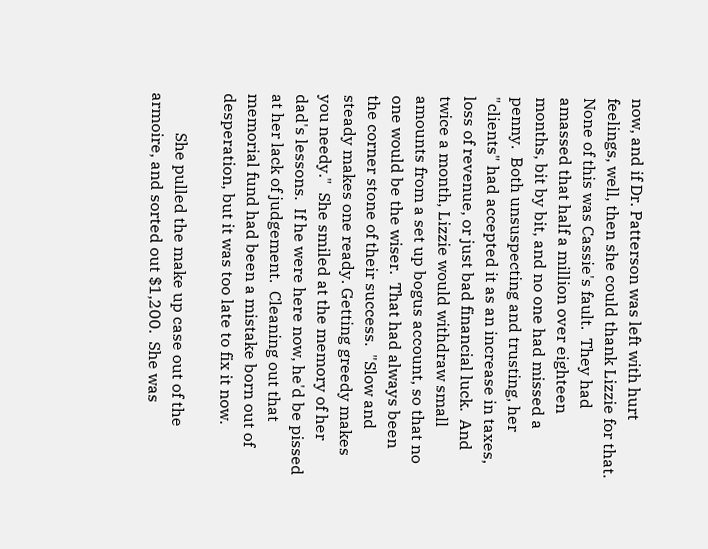now, and if Dr. Patterson was left with hurt feelings, well, then she could thank Lizzie for that.  None of this was Cassie's fault.  They had amassed that half a million over eighteen months, bit by bit, and no one had missed a penny.  Both unsuspecting and trusting, her "clients" had accepted it as an increase in taxes, loss of revenue, or just bad financial luck.  And twice a month, Lizzie would withdraw small amounts from a set up bogus account, so that no one would be the wiser.  That had always been the corner stone of their success.  "Slow and steady makes one ready. Getting greedy makes you needy."  She smiled at the memory of her dad's lessons.  If he were here now, he'd be pissed at her lack of judgement.  Cleaning out that memorial fund had been a mistake born out of desperation, but it was too late to fix it now.

          She pulled the make up case out of the armoire, and sorted out $1,200.  She was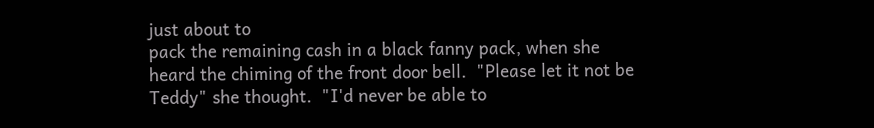just about to
pack the remaining cash in a black fanny pack, when she heard the chiming of the front door bell.  "Please let it not be Teddy" she thought.  "I'd never be able to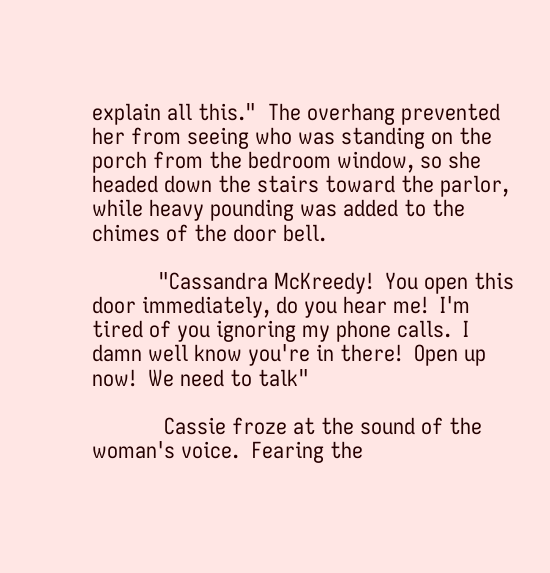explain all this."  The overhang prevented her from seeing who was standing on the porch from the bedroom window, so she headed down the stairs toward the parlor, while heavy pounding was added to the chimes of the door bell.

           "Cassandra McKreedy!  You open this door immediately, do you hear me!  I'm tired of you ignoring my phone calls.  I damn well know you're in there!  Open up now!  We need to talk"

            Cassie froze at the sound of the woman's voice.  Fearing the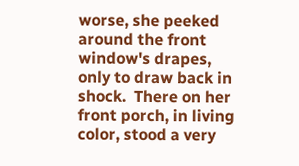worse, she peeked around the front window's drapes, only to draw back in shock.  There on her front porch, in living color, stood a very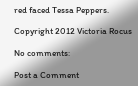red faced Tessa Peppers.

Copyright 2012 Victoria Rocus

No comments:

Post a Comment